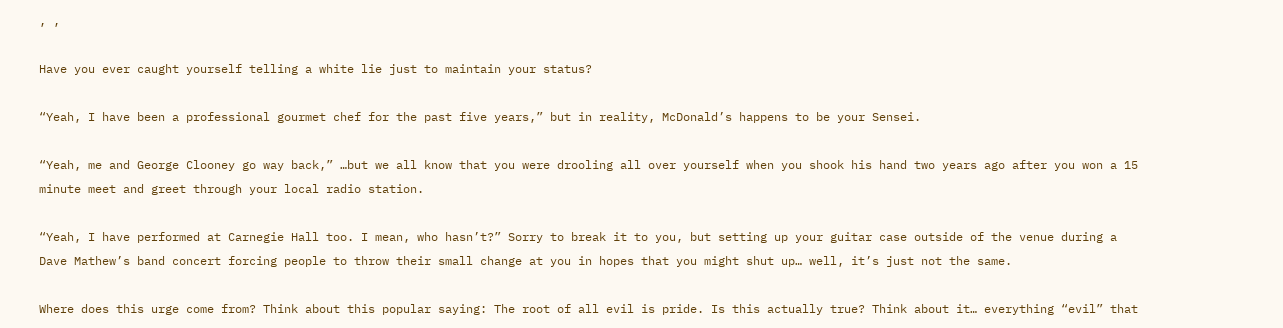, ,

Have you ever caught yourself telling a white lie just to maintain your status?

“Yeah, I have been a professional gourmet chef for the past five years,” but in reality, McDonald’s happens to be your Sensei.

“Yeah, me and George Clooney go way back,” …but we all know that you were drooling all over yourself when you shook his hand two years ago after you won a 15 minute meet and greet through your local radio station.

“Yeah, I have performed at Carnegie Hall too. I mean, who hasn’t?” Sorry to break it to you, but setting up your guitar case outside of the venue during a Dave Mathew’s band concert forcing people to throw their small change at you in hopes that you might shut up… well, it’s just not the same.

Where does this urge come from? Think about this popular saying: The root of all evil is pride. Is this actually true? Think about it… everything “evil” that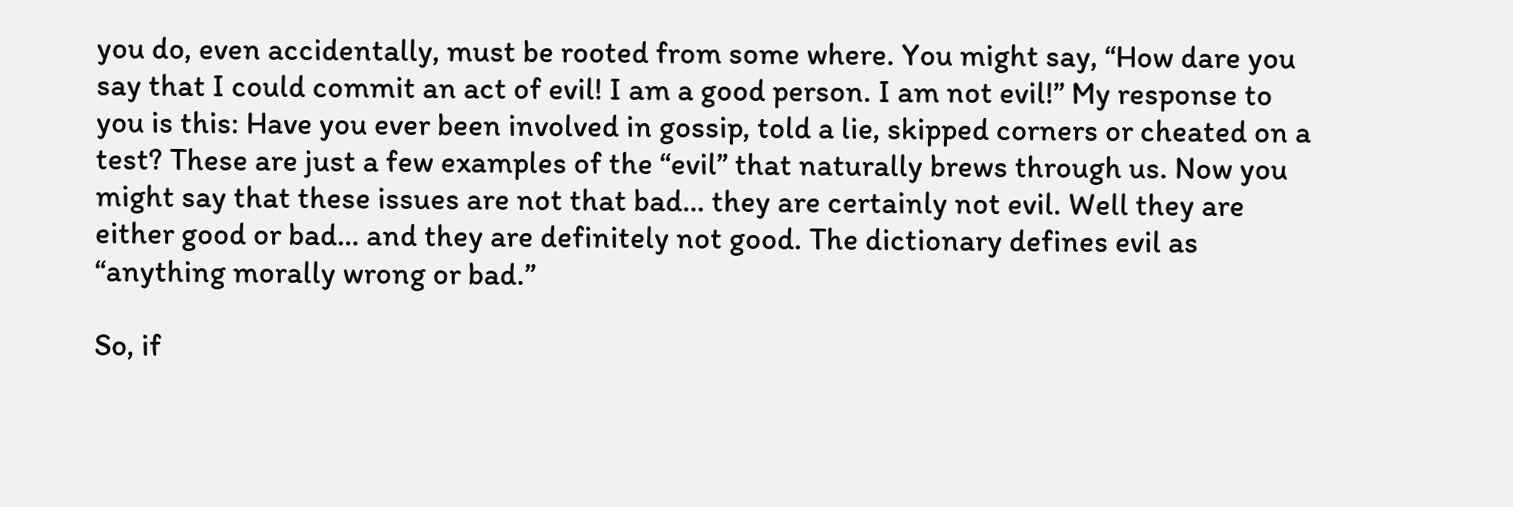you do, even accidentally, must be rooted from some where. You might say, “How dare you say that I could commit an act of evil! I am a good person. I am not evil!” My response to you is this: Have you ever been involved in gossip, told a lie, skipped corners or cheated on a test? These are just a few examples of the “evil” that naturally brews through us. Now you might say that these issues are not that bad… they are certainly not evil. Well they are either good or bad… and they are definitely not good. The dictionary defines evil as “anything morally wrong or bad.”

So, if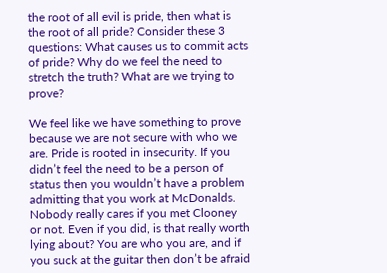the root of all evil is pride, then what is the root of all pride? Consider these 3 questions: What causes us to commit acts of pride? Why do we feel the need to stretch the truth? What are we trying to prove?

We feel like we have something to prove because we are not secure with who we are. Pride is rooted in insecurity. If you didn’t feel the need to be a person of status then you wouldn’t have a problem admitting that you work at McDonalds. Nobody really cares if you met Clooney or not. Even if you did, is that really worth lying about? You are who you are, and if you suck at the guitar then don’t be afraid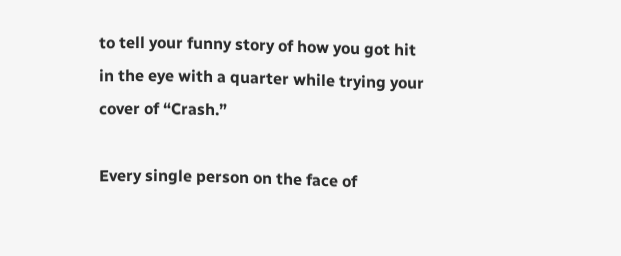to tell your funny story of how you got hit in the eye with a quarter while trying your cover of “Crash.”

Every single person on the face of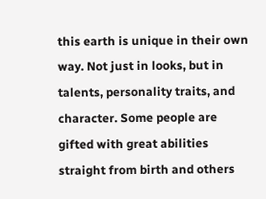this earth is unique in their own way. Not just in looks, but in talents, personality traits, and character. Some people are gifted with great abilities straight from birth and others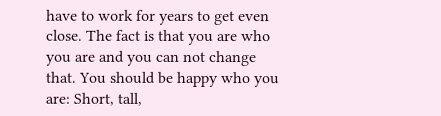have to work for years to get even close. The fact is that you are who you are and you can not change that. You should be happy who you are: Short, tall,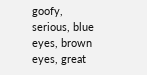goofy, serious, blue eyes, brown eyes, great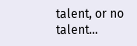talent, or no talent…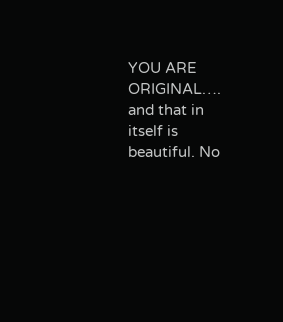YOU ARE ORIGINAL…. and that in itself is beautiful. No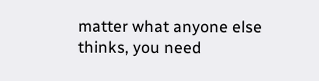matter what anyone else thinks, you need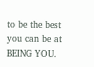to be the best you can be at BEING YOU.